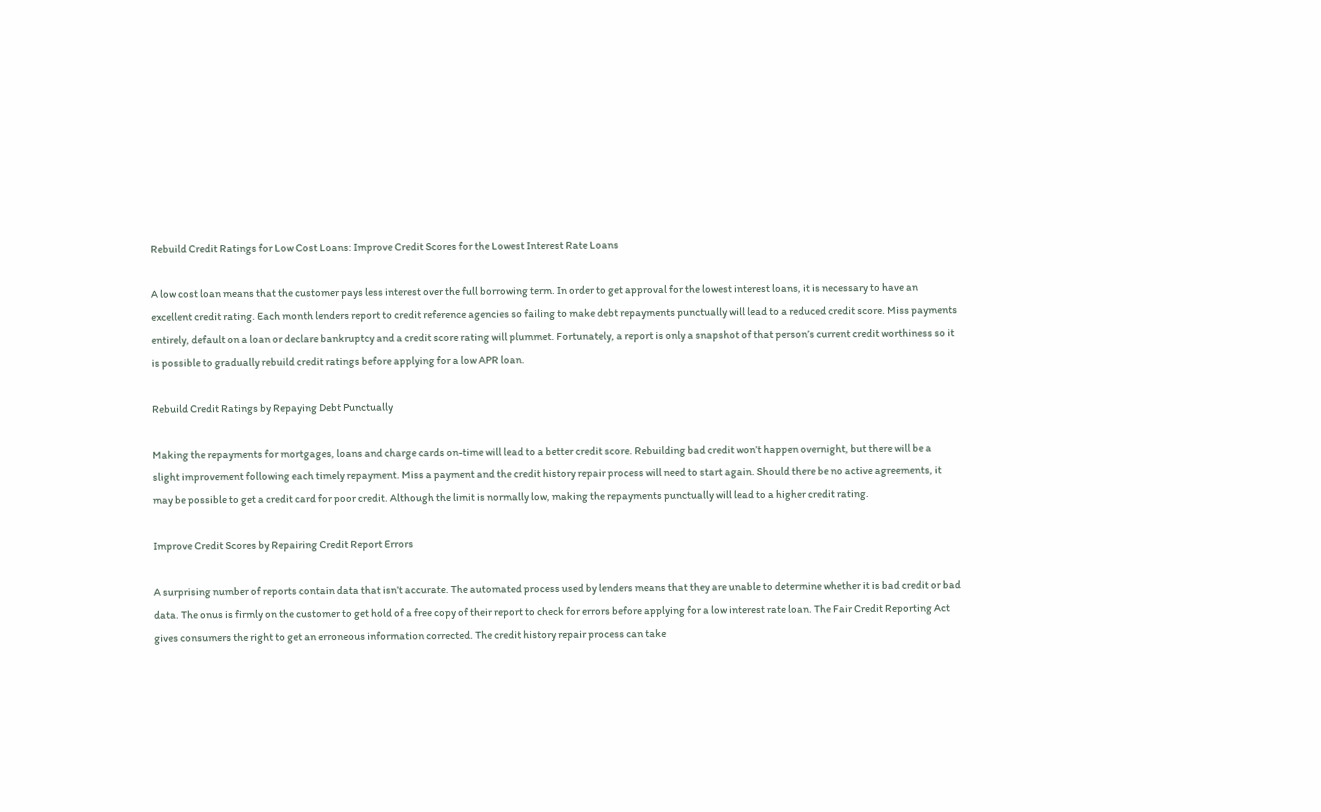Rebuild Credit Ratings for Low Cost Loans: Improve Credit Scores for the Lowest Interest Rate Loans

A low cost loan means that the customer pays less interest over the full borrowing term. In order to get approval for the lowest interest loans, it is necessary to have an excellent credit rating. Each month lenders report to credit reference agencies so failing to make debt repayments punctually will lead to a reduced credit score. Miss payments entirely, default on a loan or declare bankruptcy and a credit score rating will plummet. Fortunately, a report is only a snapshot of that person’s current credit worthiness so it is possible to gradually rebuild credit ratings before applying for a low APR loan.

Rebuild Credit Ratings by Repaying Debt Punctually

Making the repayments for mortgages, loans and charge cards on-time will lead to a better credit score. Rebuilding bad credit won’t happen overnight, but there will be a slight improvement following each timely repayment. Miss a payment and the credit history repair process will need to start again. Should there be no active agreements, it may be possible to get a credit card for poor credit. Although the limit is normally low, making the repayments punctually will lead to a higher credit rating.

Improve Credit Scores by Repairing Credit Report Errors

A surprising number of reports contain data that isn’t accurate. The automated process used by lenders means that they are unable to determine whether it is bad credit or bad data. The onus is firmly on the customer to get hold of a free copy of their report to check for errors before applying for a low interest rate loan. The Fair Credit Reporting Act gives consumers the right to get an erroneous information corrected. The credit history repair process can take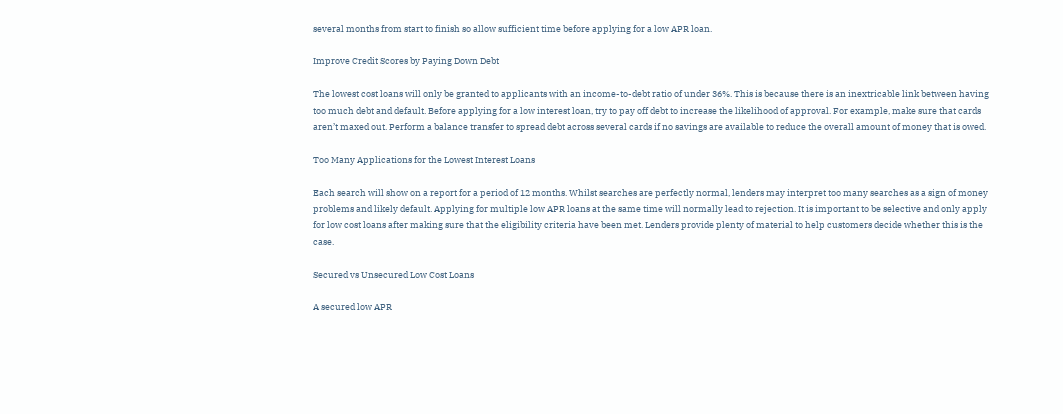several months from start to finish so allow sufficient time before applying for a low APR loan.

Improve Credit Scores by Paying Down Debt

The lowest cost loans will only be granted to applicants with an income-to-debt ratio of under 36%. This is because there is an inextricable link between having too much debt and default. Before applying for a low interest loan, try to pay off debt to increase the likelihood of approval. For example, make sure that cards aren’t maxed out. Perform a balance transfer to spread debt across several cards if no savings are available to reduce the overall amount of money that is owed.

Too Many Applications for the Lowest Interest Loans

Each search will show on a report for a period of 12 months. Whilst searches are perfectly normal, lenders may interpret too many searches as a sign of money problems and likely default. Applying for multiple low APR loans at the same time will normally lead to rejection. It is important to be selective and only apply for low cost loans after making sure that the eligibility criteria have been met. Lenders provide plenty of material to help customers decide whether this is the case.

Secured vs Unsecured Low Cost Loans

A secured low APR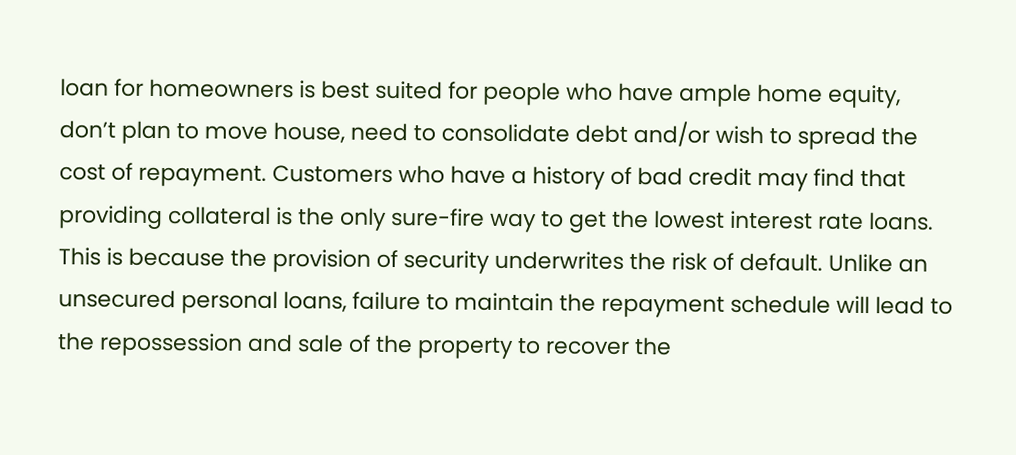loan for homeowners is best suited for people who have ample home equity, don’t plan to move house, need to consolidate debt and/or wish to spread the cost of repayment. Customers who have a history of bad credit may find that providing collateral is the only sure-fire way to get the lowest interest rate loans. This is because the provision of security underwrites the risk of default. Unlike an unsecured personal loans, failure to maintain the repayment schedule will lead to the repossession and sale of the property to recover the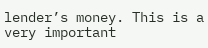lender’s money. This is a very important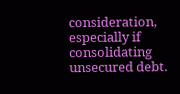consideration, especially if consolidating unsecured debt.